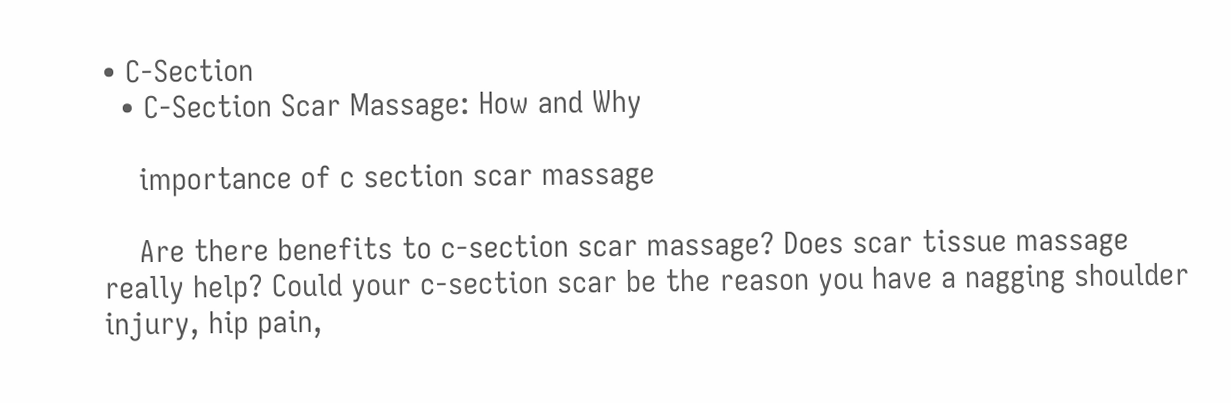• C-Section
  • C-Section Scar Massage: How and Why

    importance of c section scar massage

    Are there benefits to c-section scar massage? Does scar tissue massage really help? Could your c-section scar be the reason you have a nagging shoulder injury, hip pain,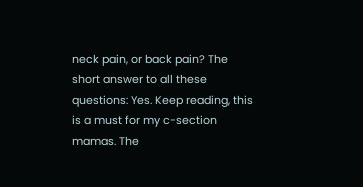neck pain, or back pain? The short answer to all these questions: Yes. Keep reading, this is a must for my c-section mamas. The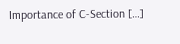Importance of C-Section […]